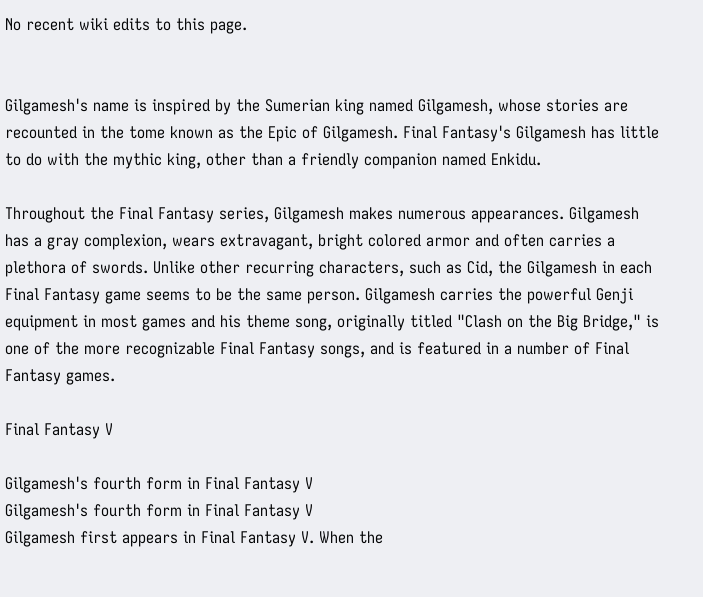No recent wiki edits to this page.


Gilgamesh's name is inspired by the Sumerian king named Gilgamesh, whose stories are recounted in the tome known as the Epic of Gilgamesh. Final Fantasy's Gilgamesh has little to do with the mythic king, other than a friendly companion named Enkidu.

Throughout the Final Fantasy series, Gilgamesh makes numerous appearances. Gilgamesh has a gray complexion, wears extravagant, bright colored armor and often carries a plethora of swords. Unlike other recurring characters, such as Cid, the Gilgamesh in each Final Fantasy game seems to be the same person. Gilgamesh carries the powerful Genji equipment in most games and his theme song, originally titled "Clash on the Big Bridge," is one of the more recognizable Final Fantasy songs, and is featured in a number of Final Fantasy games.

Final Fantasy V

Gilgamesh's fourth form in Final Fantasy V
Gilgamesh's fourth form in Final Fantasy V
Gilgamesh first appears in Final Fantasy V. When the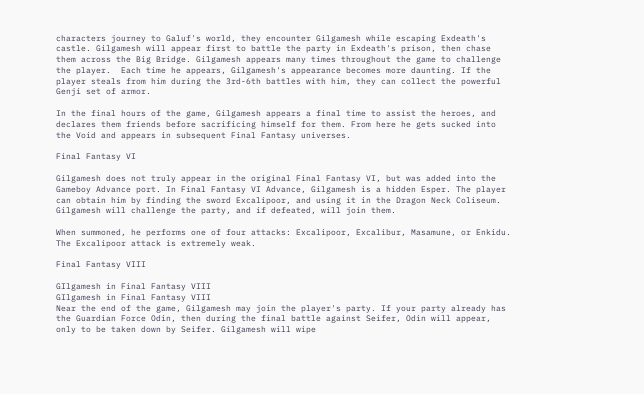characters journey to Galuf's world, they encounter Gilgamesh while escaping Exdeath's castle. Gilgamesh will appear first to battle the party in Exdeath's prison, then chase them across the Big Bridge. Gilgamesh appears many times throughout the game to challenge the player.  Each time he appears, Gilgamesh's appearance becomes more daunting. If the player steals from him during the 3rd-6th battles with him, they can collect the powerful Genji set of armor.

In the final hours of the game, Gilgamesh appears a final time to assist the heroes, and declares them friends before sacrificing himself for them. From here he gets sucked into the Void and appears in subsequent Final Fantasy universes.

Final Fantasy VI

Gilgamesh does not truly appear in the original Final Fantasy VI, but was added into the Gameboy Advance port. In Final Fantasy VI Advance, Gilgamesh is a hidden Esper. The player can obtain him by finding the sword Excalipoor, and using it in the Dragon Neck Coliseum. Gilgamesh will challenge the party, and if defeated, will join them.

When summoned, he performs one of four attacks: Excalipoor, Excalibur, Masamune, or Enkidu. The Excalipoor attack is extremely weak.

Final Fantasy VIII

GIlgamesh in Final Fantasy VIII
GIlgamesh in Final Fantasy VIII
Near the end of the game, Gilgamesh may join the player's party. If your party already has the Guardian Force Odin, then during the final battle against Seifer, Odin will appear, only to be taken down by Seifer. Gilgamesh will wipe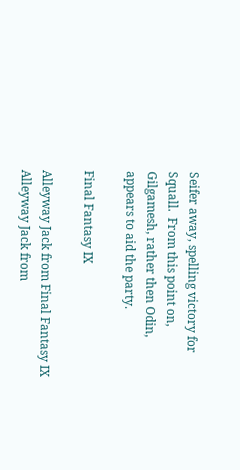Seifer away, spelling victory for Squall.  From this point on, Gilgamesh, rather then Odin, appears to aid the party.

Final Fantasy IX

Alleyway Jack from Final Fantasy IX
Alleyway Jack from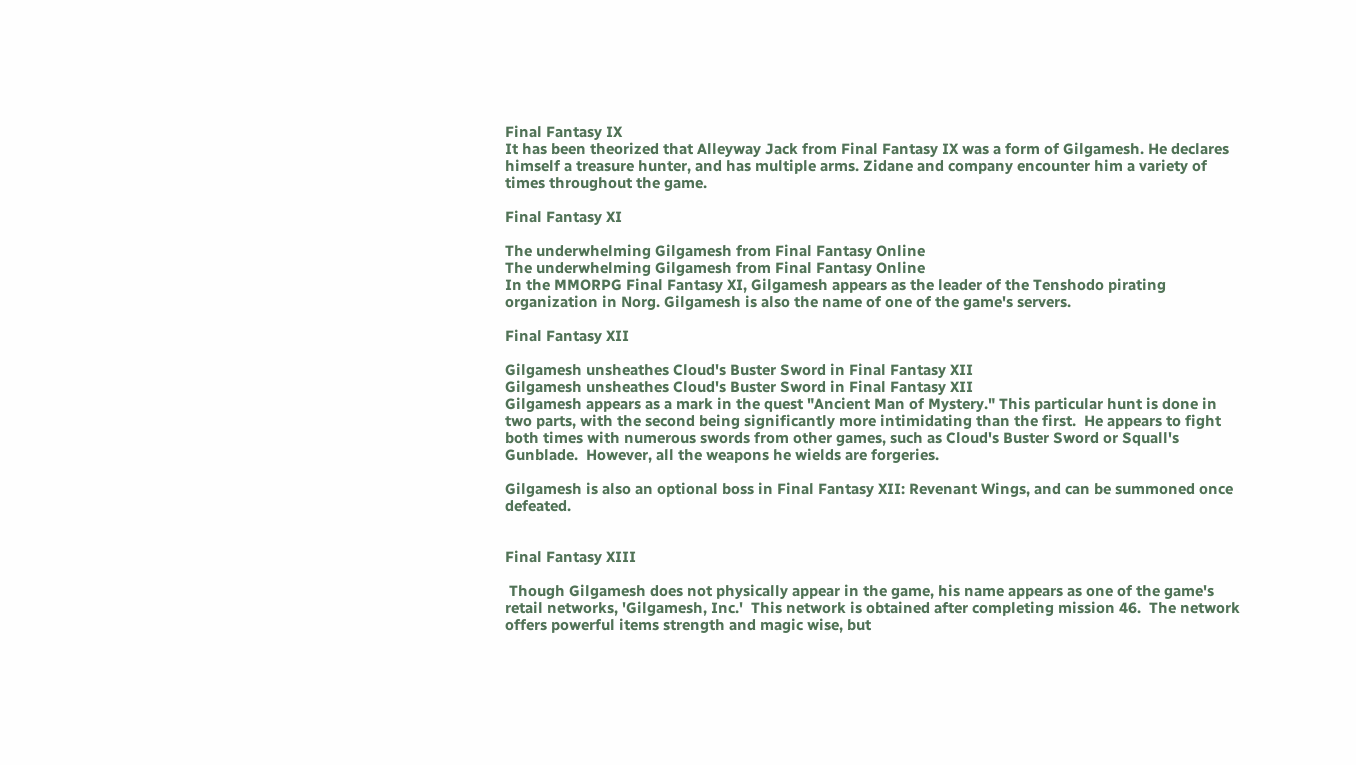Final Fantasy IX
It has been theorized that Alleyway Jack from Final Fantasy IX was a form of Gilgamesh. He declares himself a treasure hunter, and has multiple arms. Zidane and company encounter him a variety of times throughout the game.

Final Fantasy XI

The underwhelming Gilgamesh from Final Fantasy Online
The underwhelming Gilgamesh from Final Fantasy Online
In the MMORPG Final Fantasy XI, Gilgamesh appears as the leader of the Tenshodo pirating organization in Norg. Gilgamesh is also the name of one of the game's servers.

Final Fantasy XII

Gilgamesh unsheathes Cloud's Buster Sword in Final Fantasy XII
Gilgamesh unsheathes Cloud's Buster Sword in Final Fantasy XII
Gilgamesh appears as a mark in the quest "Ancient Man of Mystery." This particular hunt is done in two parts, with the second being significantly more intimidating than the first.  He appears to fight both times with numerous swords from other games, such as Cloud's Buster Sword or Squall's Gunblade.  However, all the weapons he wields are forgeries.

Gilgamesh is also an optional boss in Final Fantasy XII: Revenant Wings, and can be summoned once defeated.


Final Fantasy XIII

 Though Gilgamesh does not physically appear in the game, his name appears as one of the game's retail networks, 'Gilgamesh, Inc.'  This network is obtained after completing mission 46.  The network offers powerful items strength and magic wise, but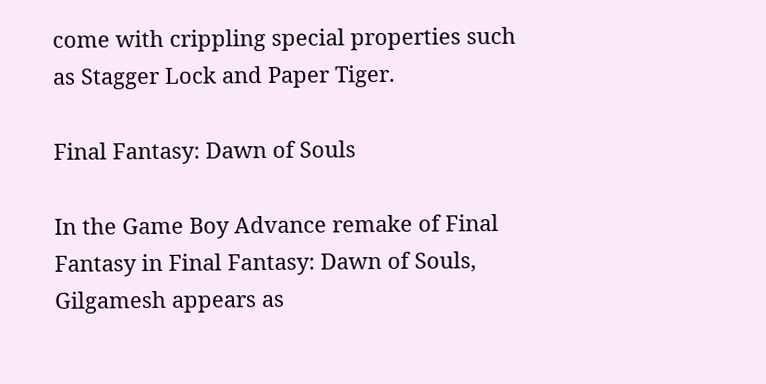come with crippling special properties such as Stagger Lock and Paper Tiger.

Final Fantasy: Dawn of Souls

In the Game Boy Advance remake of Final Fantasy in Final Fantasy: Dawn of Souls, Gilgamesh appears as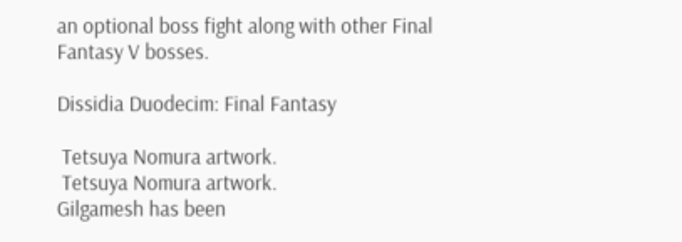an optional boss fight along with other Final Fantasy V bosses.

Dissidia Duodecim: Final Fantasy

 Tetsuya Nomura artwork.
 Tetsuya Nomura artwork.
Gilgamesh has been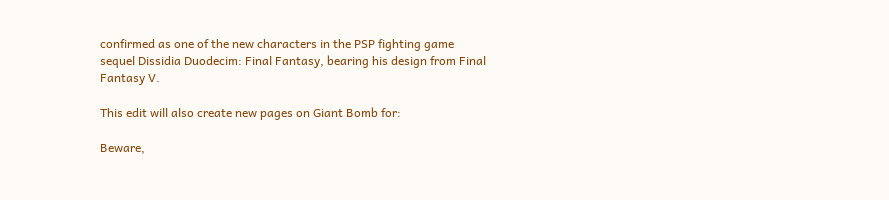confirmed as one of the new characters in the PSP fighting game sequel Dissidia Duodecim: Final Fantasy, bearing his design from Final Fantasy V.

This edit will also create new pages on Giant Bomb for:

Beware,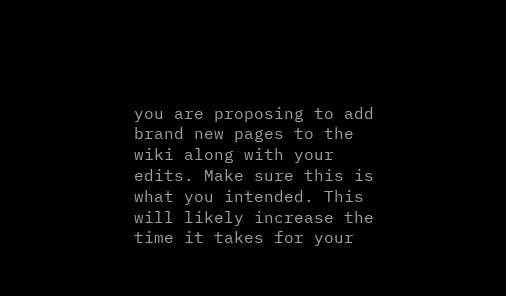you are proposing to add brand new pages to the wiki along with your edits. Make sure this is what you intended. This will likely increase the time it takes for your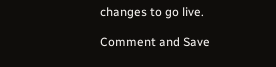changes to go live.

Comment and Save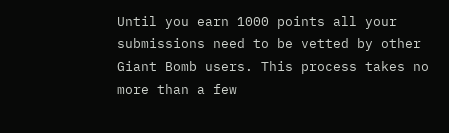Until you earn 1000 points all your submissions need to be vetted by other Giant Bomb users. This process takes no more than a few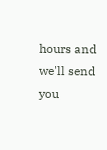hours and we'll send you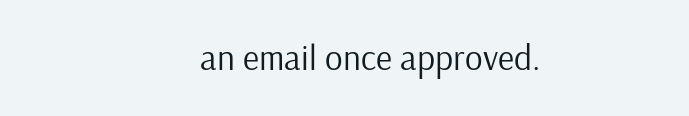an email once approved.